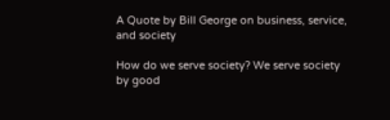A Quote by Bill George on business, service, and society

How do we serve society? We serve society by good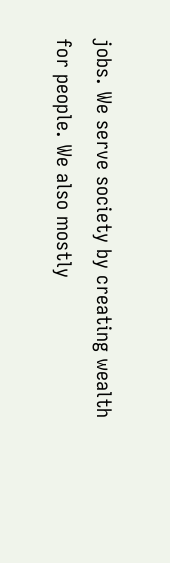jobs. We serve society by creating wealth for people. We also mostly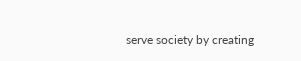serve society by creating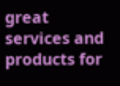great services and products for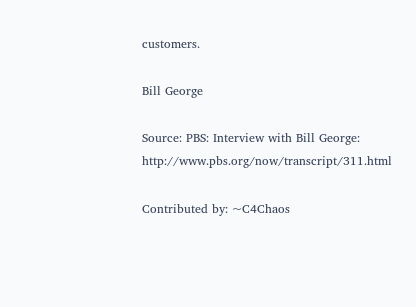customers.

Bill George

Source: PBS: Interview with Bill George: http://www.pbs.org/now/transcript/311.html

Contributed by: ~C4Chaos